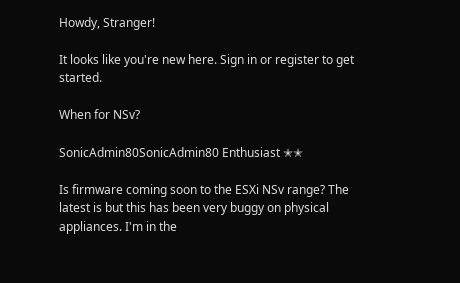Howdy, Stranger!

It looks like you're new here. Sign in or register to get started.

When for NSv?

SonicAdmin80SonicAdmin80 Enthusiast ✭✭

Is firmware coming soon to the ESXi NSv range? The latest is but this has been very buggy on physical appliances. I'm in the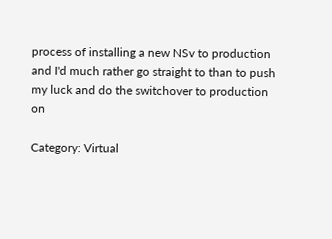process of installing a new NSv to production and I'd much rather go straight to than to push my luck and do the switchover to production on

Category: Virtual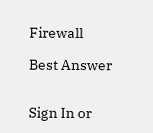Firewall

Best Answer


Sign In or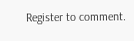Register to comment.